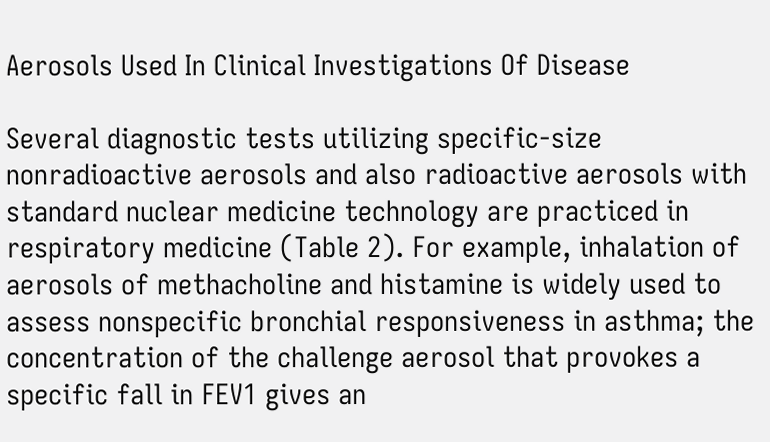Aerosols Used In Clinical Investigations Of Disease

Several diagnostic tests utilizing specific-size nonradioactive aerosols and also radioactive aerosols with standard nuclear medicine technology are practiced in respiratory medicine (Table 2). For example, inhalation of aerosols of methacholine and histamine is widely used to assess nonspecific bronchial responsiveness in asthma; the concentration of the challenge aerosol that provokes a specific fall in FEV1 gives an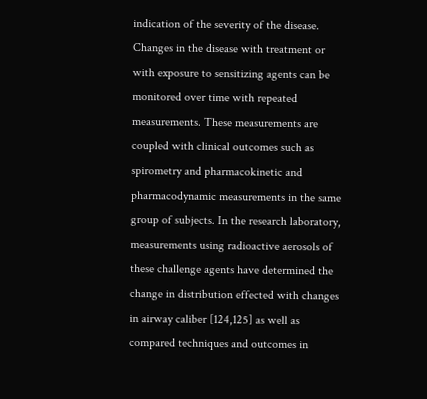indication of the severity of the disease. Changes in the disease with treatment or with exposure to sensitizing agents can be monitored over time with repeated measurements. These measurements are coupled with clinical outcomes such as spirometry and pharmacokinetic and pharmacodynamic measurements in the same group of subjects. In the research laboratory, measurements using radioactive aerosols of these challenge agents have determined the change in distribution effected with changes in airway caliber [124,125] as well as compared techniques and outcomes in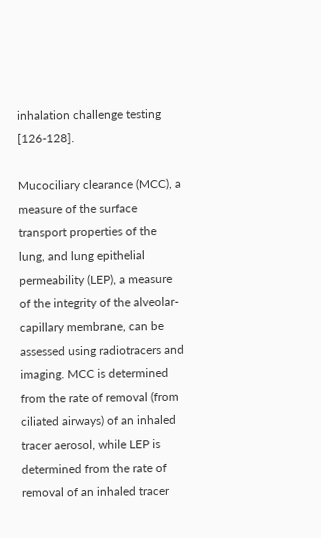inhalation challenge testing [126-128].

Mucociliary clearance (MCC), a measure of the surface transport properties of the lung, and lung epithelial permeability (LEP), a measure of the integrity of the alveolar-capillary membrane, can be assessed using radiotracers and imaging. MCC is determined from the rate of removal (from ciliated airways) of an inhaled tracer aerosol, while LEP is determined from the rate of removal of an inhaled tracer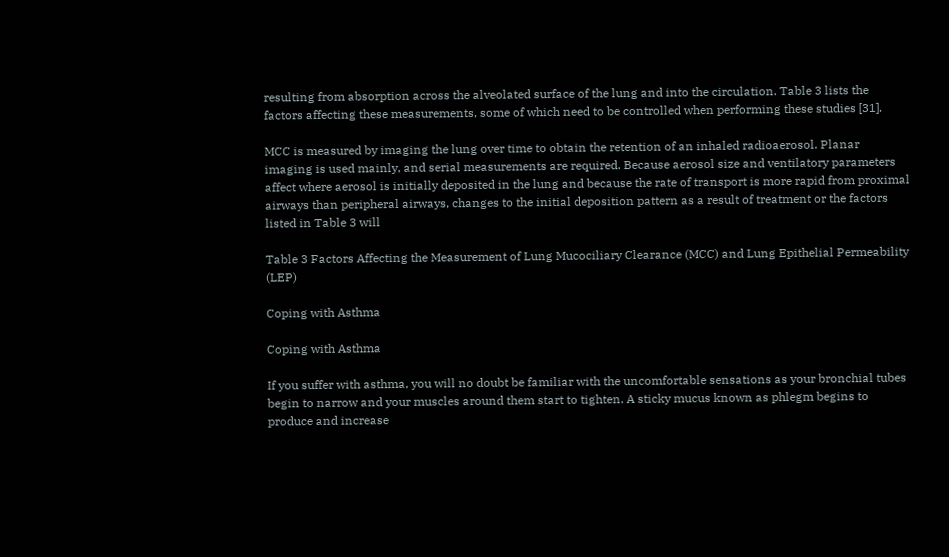resulting from absorption across the alveolated surface of the lung and into the circulation. Table 3 lists the factors affecting these measurements, some of which need to be controlled when performing these studies [31].

MCC is measured by imaging the lung over time to obtain the retention of an inhaled radioaerosol. Planar imaging is used mainly, and serial measurements are required. Because aerosol size and ventilatory parameters affect where aerosol is initially deposited in the lung and because the rate of transport is more rapid from proximal airways than peripheral airways, changes to the initial deposition pattern as a result of treatment or the factors listed in Table 3 will

Table 3 Factors Affecting the Measurement of Lung Mucociliary Clearance (MCC) and Lung Epithelial Permeability (LEP)

Coping with Asthma

Coping with Asthma

If you suffer with asthma, you will no doubt be familiar with the uncomfortable sensations as your bronchial tubes begin to narrow and your muscles around them start to tighten. A sticky mucus known as phlegm begins to produce and increase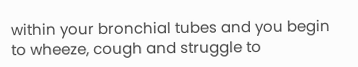within your bronchial tubes and you begin to wheeze, cough and struggle to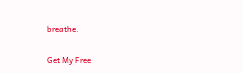breathe.

Get My Free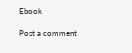Ebook

Post a comment